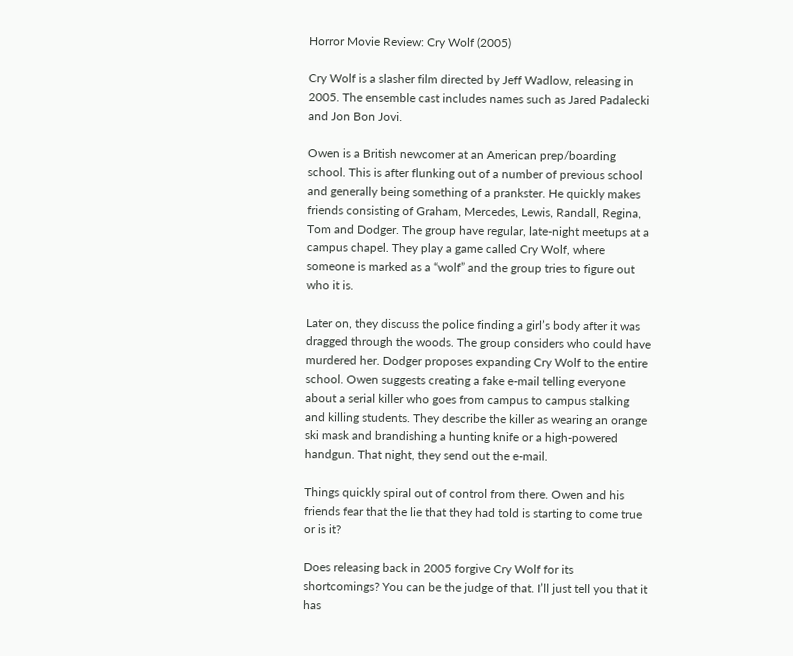Horror Movie Review: Cry Wolf (2005)

Cry Wolf is a slasher film directed by Jeff Wadlow, releasing in 2005. The ensemble cast includes names such as Jared Padalecki and Jon Bon Jovi.

Owen is a British newcomer at an American prep/boarding school. This is after flunking out of a number of previous school and generally being something of a prankster. He quickly makes friends consisting of Graham, Mercedes, Lewis, Randall, Regina, Tom and Dodger. The group have regular, late-night meetups at a campus chapel. They play a game called Cry Wolf, where someone is marked as a “wolf” and the group tries to figure out who it is.

Later on, they discuss the police finding a girl’s body after it was dragged through the woods. The group considers who could have murdered her. Dodger proposes expanding Cry Wolf to the entire school. Owen suggests creating a fake e-mail telling everyone about a serial killer who goes from campus to campus stalking and killing students. They describe the killer as wearing an orange ski mask and brandishing a hunting knife or a high-powered handgun. That night, they send out the e-mail.

Things quickly spiral out of control from there. Owen and his friends fear that the lie that they had told is starting to come true or is it?

Does releasing back in 2005 forgive Cry Wolf for its shortcomings? You can be the judge of that. I’ll just tell you that it has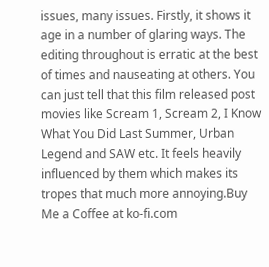issues, many issues. Firstly, it shows it age in a number of glaring ways. The editing throughout is erratic at the best of times and nauseating at others. You can just tell that this film released post movies like Scream 1, Scream 2, I Know What You Did Last Summer, Urban Legend and SAW etc. It feels heavily influenced by them which makes its tropes that much more annoying.Buy Me a Coffee at ko-fi.com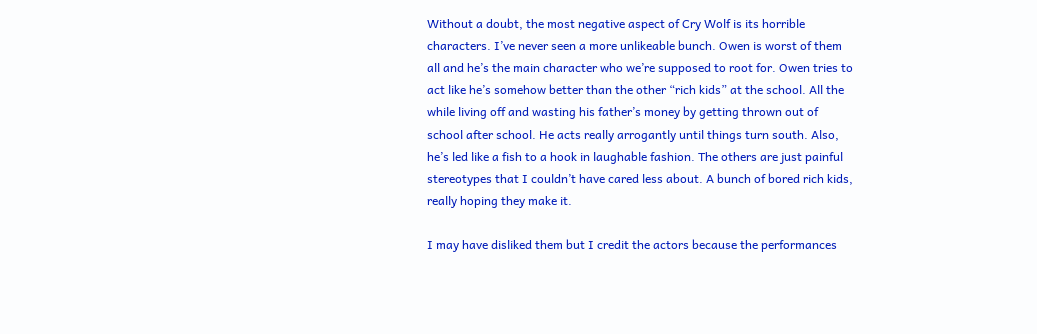Without a doubt, the most negative aspect of Cry Wolf is its horrible characters. I’ve never seen a more unlikeable bunch. Owen is worst of them all and he’s the main character who we’re supposed to root for. Owen tries to act like he’s somehow better than the other “rich kids” at the school. All the while living off and wasting his father’s money by getting thrown out of school after school. He acts really arrogantly until things turn south. Also, he’s led like a fish to a hook in laughable fashion. The others are just painful stereotypes that I couldn’t have cared less about. A bunch of bored rich kids, really hoping they make it.

I may have disliked them but I credit the actors because the performances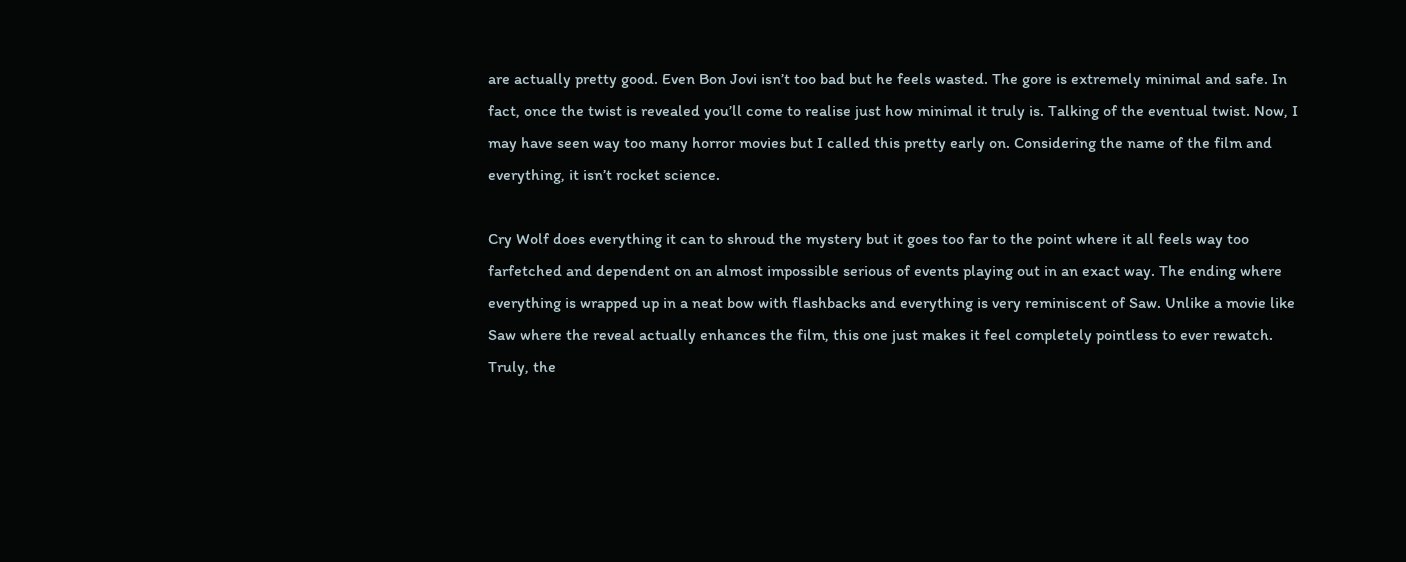are actually pretty good. Even Bon Jovi isn’t too bad but he feels wasted. The gore is extremely minimal and safe. In fact, once the twist is revealed you’ll come to realise just how minimal it truly is. Talking of the eventual twist. Now, I may have seen way too many horror movies but I called this pretty early on. Considering the name of the film and everything, it isn’t rocket science.

Cry Wolf does everything it can to shroud the mystery but it goes too far to the point where it all feels way too farfetched and dependent on an almost impossible serious of events playing out in an exact way. The ending where everything is wrapped up in a neat bow with flashbacks and everything is very reminiscent of Saw. Unlike a movie like Saw where the reveal actually enhances the film, this one just makes it feel completely pointless to ever rewatch. Truly, the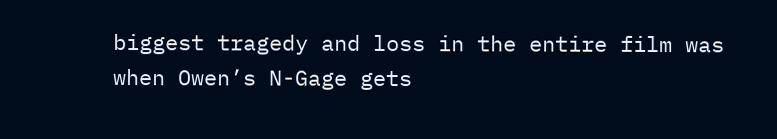biggest tragedy and loss in the entire film was when Owen’s N-Gage gets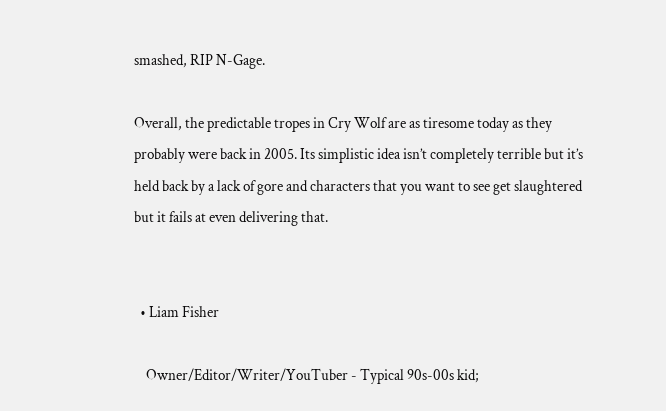smashed, RIP N-Gage.

Overall, the predictable tropes in Cry Wolf are as tiresome today as they probably were back in 2005. Its simplistic idea isn’t completely terrible but it’s held back by a lack of gore and characters that you want to see get slaughtered but it fails at even delivering that.


  • Liam Fisher

    Owner/Editor/Writer/YouTuber - Typical 90s-00s kid;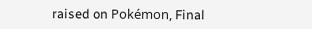raised on Pokémon, Final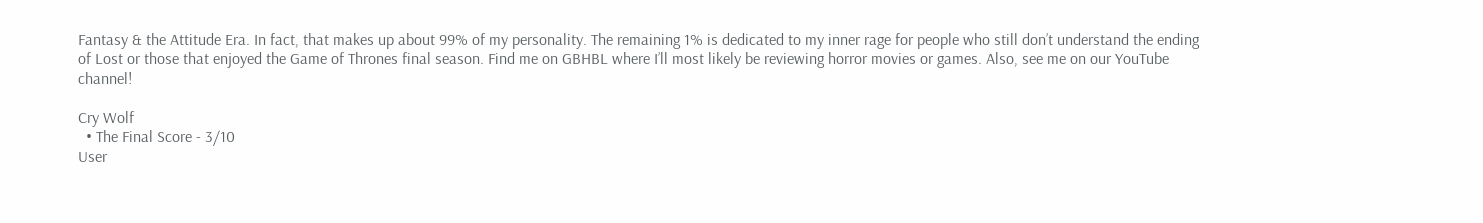Fantasy & the Attitude Era. In fact, that makes up about 99% of my personality. The remaining 1% is dedicated to my inner rage for people who still don’t understand the ending of Lost or those that enjoyed the Game of Thrones final season. Find me on GBHBL where I’ll most likely be reviewing horror movies or games. Also, see me on our YouTube channel!

Cry Wolf
  • The Final Score - 3/10
User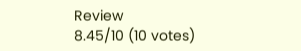Review
8.45/10 (10 votes)